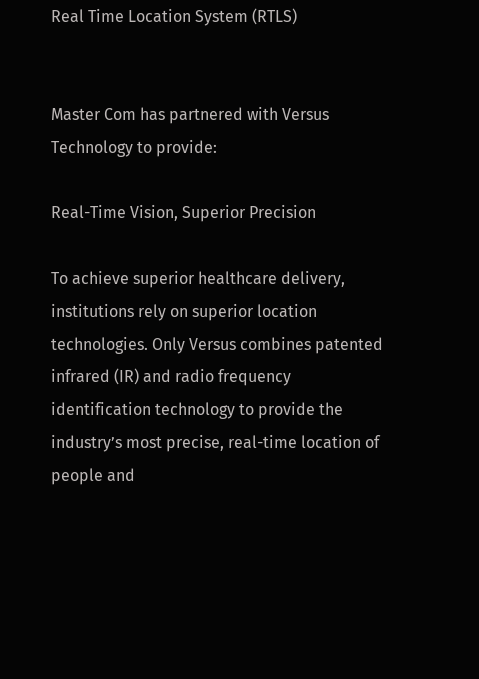Real Time Location System (RTLS)


Master Com has partnered with Versus Technology to provide:

Real-Time Vision, Superior Precision

To achieve superior healthcare delivery, institutions rely on superior location technologies. Only Versus combines patented infrared (IR) and radio frequency identification technology to provide the industry’s most precise, real-time location of people and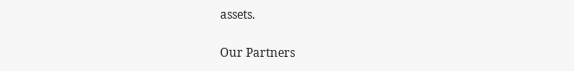assets.

Our Partners